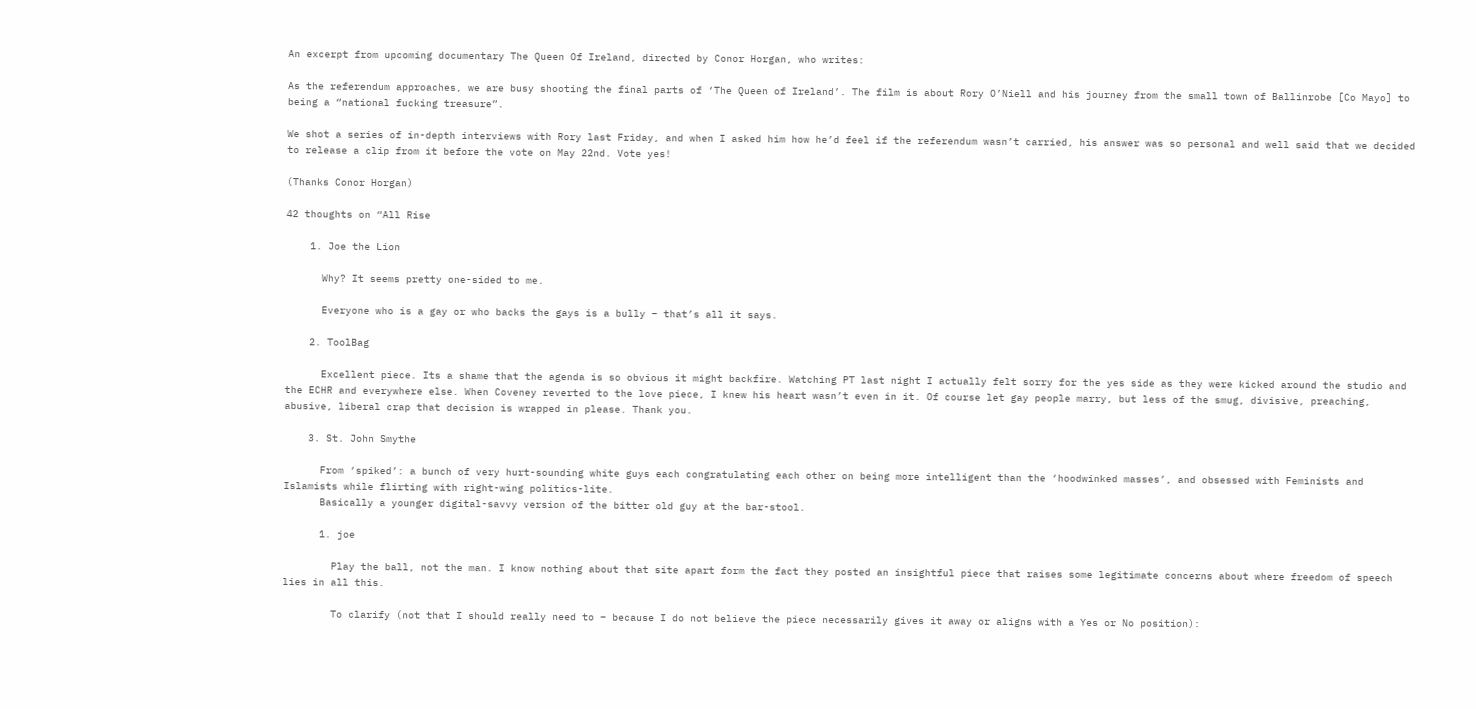An excerpt from upcoming documentary The Queen Of Ireland, directed by Conor Horgan, who writes:

As the referendum approaches, we are busy shooting the final parts of ‘The Queen of Ireland’. The film is about Rory O’Niell and his journey from the small town of Ballinrobe [Co Mayo] to being a “national fucking treasure”.

We shot a series of in-depth interviews with Rory last Friday, and when I asked him how he’d feel if the referendum wasn’t carried, his answer was so personal and well said that we decided to release a clip from it before the vote on May 22nd. Vote yes!

(Thanks Conor Horgan)

42 thoughts on “All Rise

    1. Joe the Lion

      Why? It seems pretty one-sided to me.

      Everyone who is a gay or who backs the gays is a bully – that’s all it says.

    2. ToolBag

      Excellent piece. Its a shame that the agenda is so obvious it might backfire. Watching PT last night I actually felt sorry for the yes side as they were kicked around the studio and the ECHR and everywhere else. When Coveney reverted to the love piece, I knew his heart wasn’t even in it. Of course let gay people marry, but less of the smug, divisive, preaching, abusive, liberal crap that decision is wrapped in please. Thank you.

    3. St. John Smythe

      From ‘spiked’: a bunch of very hurt-sounding white guys each congratulating each other on being more intelligent than the ‘hoodwinked masses’, and obsessed with Feminists and Islamists while flirting with right-wing politics-lite.
      Basically a younger digital-savvy version of the bitter old guy at the bar-stool.

      1. joe

        Play the ball, not the man. I know nothing about that site apart form the fact they posted an insightful piece that raises some legitimate concerns about where freedom of speech lies in all this.

        To clarify (not that I should really need to – because I do not believe the piece necessarily gives it away or aligns with a Yes or No position):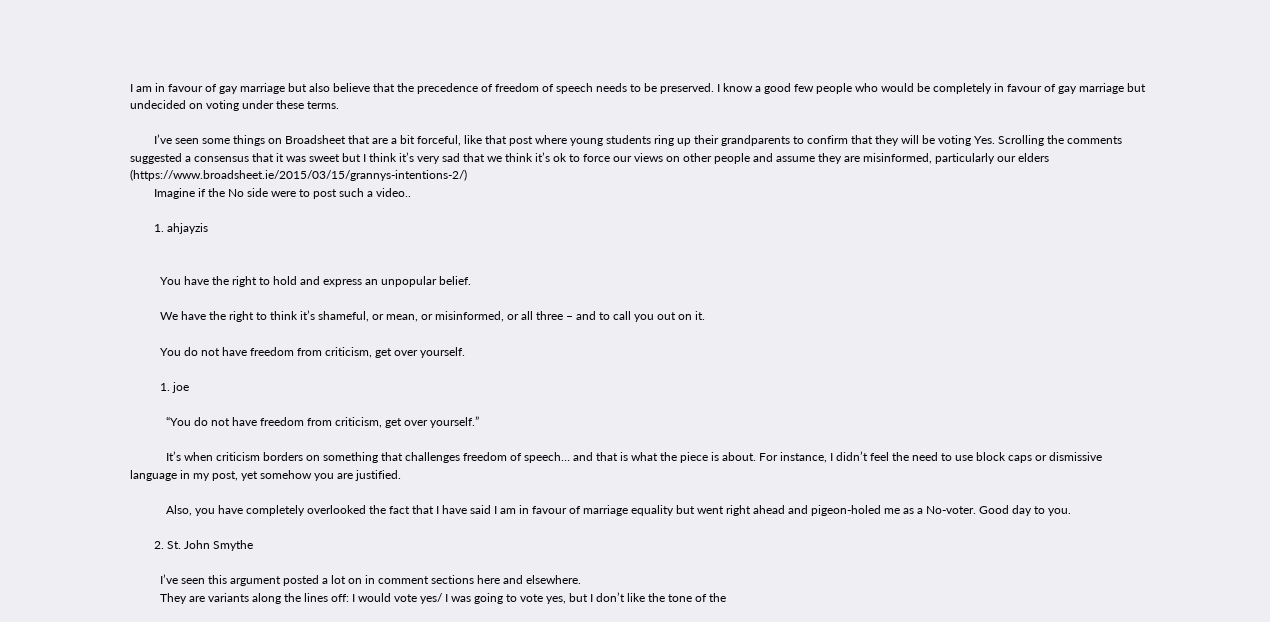I am in favour of gay marriage but also believe that the precedence of freedom of speech needs to be preserved. I know a good few people who would be completely in favour of gay marriage but undecided on voting under these terms.

        I’ve seen some things on Broadsheet that are a bit forceful, like that post where young students ring up their grandparents to confirm that they will be voting Yes. Scrolling the comments suggested a consensus that it was sweet but I think it’s very sad that we think it’s ok to force our views on other people and assume they are misinformed, particularly our elders (https://www.broadsheet.ie/2015/03/15/grannys-intentions-2/)
        Imagine if the No side were to post such a video..

        1. ahjayzis


          You have the right to hold and express an unpopular belief.

          We have the right to think it’s shameful, or mean, or misinformed, or all three – and to call you out on it.

          You do not have freedom from criticism, get over yourself.

          1. joe

            “You do not have freedom from criticism, get over yourself.”

            It’s when criticism borders on something that challenges freedom of speech… and that is what the piece is about. For instance, I didn’t feel the need to use block caps or dismissive language in my post, yet somehow you are justified.

            Also, you have completely overlooked the fact that I have said I am in favour of marriage equality but went right ahead and pigeon-holed me as a No-voter. Good day to you.

        2. St. John Smythe

          I’ve seen this argument posted a lot on in comment sections here and elsewhere.
          They are variants along the lines off: I would vote yes/ I was going to vote yes, but I don’t like the tone of the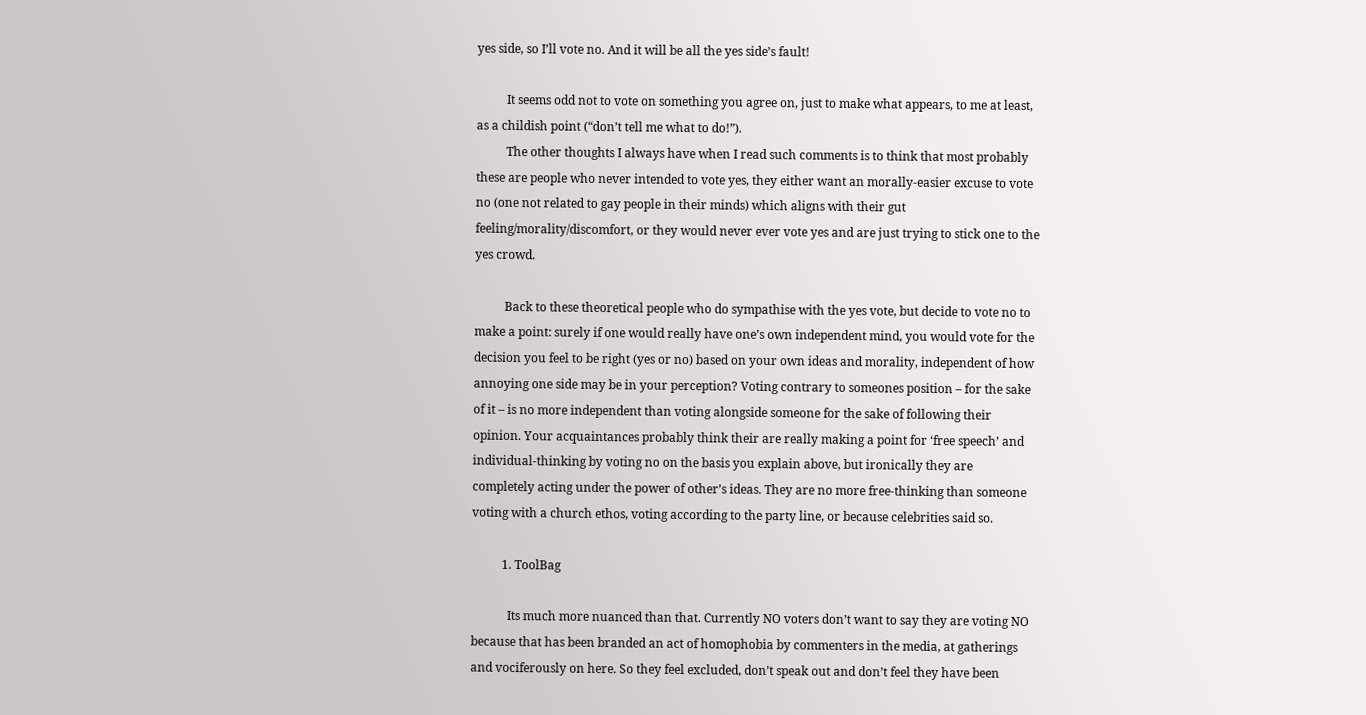yes side, so I’ll vote no. And it will be all the yes side’s fault!

          It seems odd not to vote on something you agree on, just to make what appears, to me at least, as a childish point (“don’t tell me what to do!”).
          The other thoughts I always have when I read such comments is to think that most probably these are people who never intended to vote yes, they either want an morally-easier excuse to vote no (one not related to gay people in their minds) which aligns with their gut feeling/morality/discomfort, or they would never ever vote yes and are just trying to stick one to the yes crowd.

          Back to these theoretical people who do sympathise with the yes vote, but decide to vote no to make a point: surely if one would really have one’s own independent mind, you would vote for the decision you feel to be right (yes or no) based on your own ideas and morality, independent of how annoying one side may be in your perception? Voting contrary to someones position – for the sake of it – is no more independent than voting alongside someone for the sake of following their opinion. Your acquaintances probably think their are really making a point for ‘free speech’ and individual-thinking by voting no on the basis you explain above, but ironically they are completely acting under the power of other’s ideas. They are no more free-thinking than someone voting with a church ethos, voting according to the party line, or because celebrities said so.

          1. ToolBag

            Its much more nuanced than that. Currently NO voters don’t want to say they are voting NO because that has been branded an act of homophobia by commenters in the media, at gatherings and vociferously on here. So they feel excluded, don’t speak out and don’t feel they have been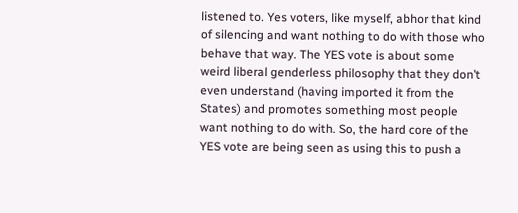listened to. Yes voters, like myself, abhor that kind of silencing and want nothing to do with those who behave that way. The YES vote is about some weird liberal genderless philosophy that they don’t even understand (having imported it from the States) and promotes something most people want nothing to do with. So, the hard core of the YES vote are being seen as using this to push a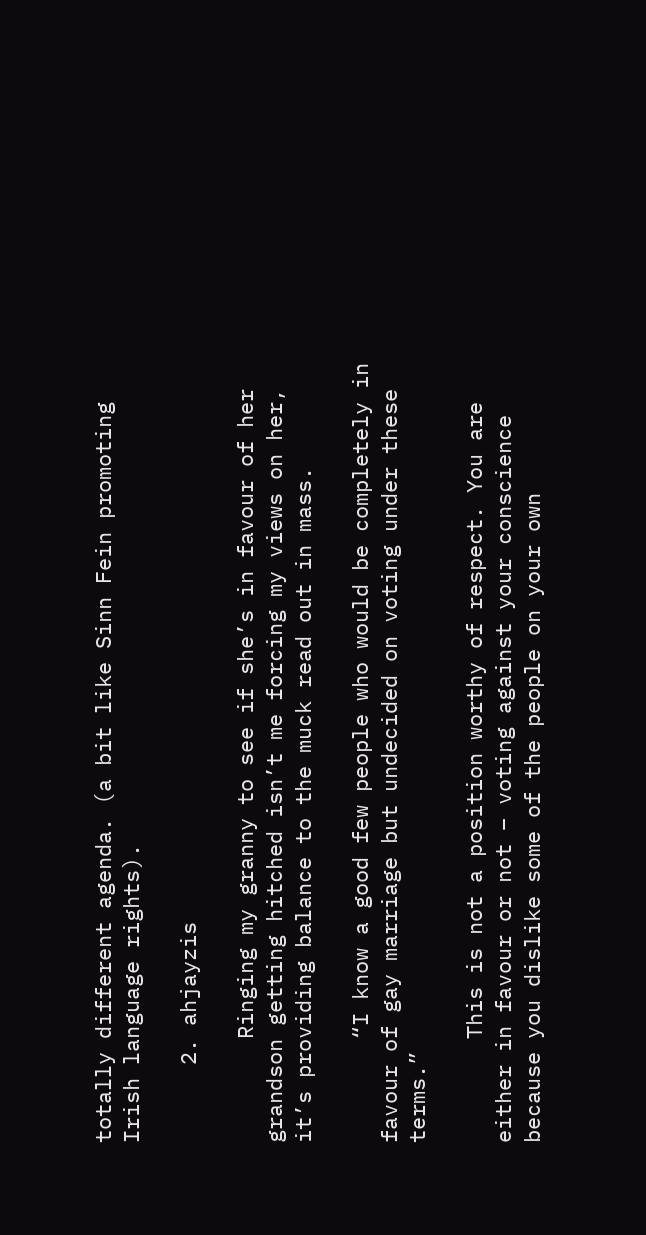totally different agenda. (a bit like Sinn Fein promoting Irish language rights).

      2. ahjayzis

        Ringing my granny to see if she’s in favour of her grandson getting hitched isn’t me forcing my views on her, it’s providing balance to the muck read out in mass.

        “I know a good few people who would be completely in favour of gay marriage but undecided on voting under these terms.”

        This is not a position worthy of respect. You are either in favour or not – voting against your conscience because you dislike some of the people on your own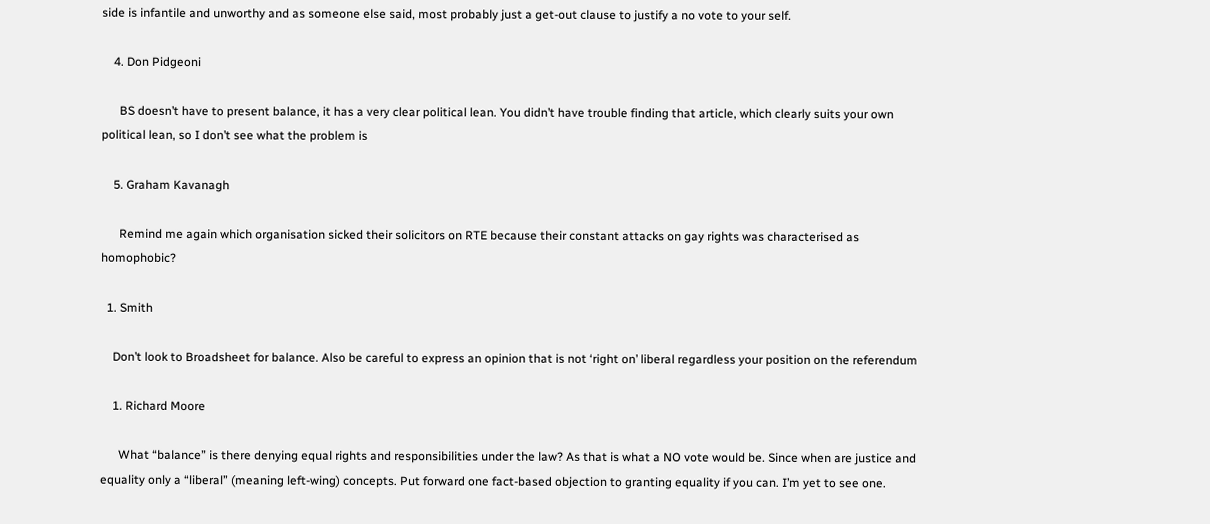side is infantile and unworthy and as someone else said, most probably just a get-out clause to justify a no vote to your self.

    4. Don Pidgeoni

      BS doesn’t have to present balance, it has a very clear political lean. You didn’t have trouble finding that article, which clearly suits your own political lean, so I don’t see what the problem is

    5. Graham Kavanagh

      Remind me again which organisation sicked their solicitors on RTE because their constant attacks on gay rights was characterised as homophobic?

  1. Smith

    Don’t look to Broadsheet for balance. Also be careful to express an opinion that is not ‘right on’ liberal regardless your position on the referendum

    1. Richard Moore

      What “balance” is there denying equal rights and responsibilities under the law? As that is what a NO vote would be. Since when are justice and equality only a “liberal” (meaning left-wing) concepts. Put forward one fact-based objection to granting equality if you can. I’m yet to see one.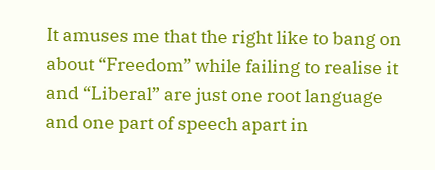It amuses me that the right like to bang on about “Freedom” while failing to realise it and “Liberal” are just one root language and one part of speech apart in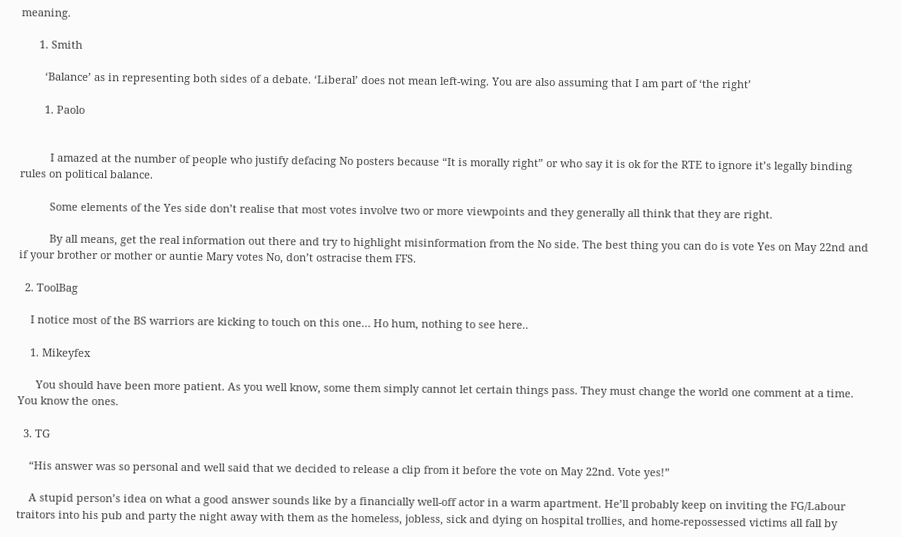meaning.

      1. Smith

        ‘Balance’ as in representing both sides of a debate. ‘Liberal’ does not mean left-wing. You are also assuming that I am part of ‘the right’

        1. Paolo


          I amazed at the number of people who justify defacing No posters because “It is morally right” or who say it is ok for the RTE to ignore it’s legally binding rules on political balance.

          Some elements of the Yes side don’t realise that most votes involve two or more viewpoints and they generally all think that they are right.

          By all means, get the real information out there and try to highlight misinformation from the No side. The best thing you can do is vote Yes on May 22nd and if your brother or mother or auntie Mary votes No, don’t ostracise them FFS.

  2. ToolBag

    I notice most of the BS warriors are kicking to touch on this one… Ho hum, nothing to see here..

    1. Mikeyfex

      You should have been more patient. As you well know, some them simply cannot let certain things pass. They must change the world one comment at a time. You know the ones.

  3. TG

    “His answer was so personal and well said that we decided to release a clip from it before the vote on May 22nd. Vote yes!”

    A stupid person’s idea on what a good answer sounds like by a financially well-off actor in a warm apartment. He’ll probably keep on inviting the FG/Labour traitors into his pub and party the night away with them as the homeless, jobless, sick and dying on hospital trollies, and home-repossessed victims all fall by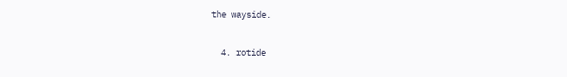the wayside.

  4. rotide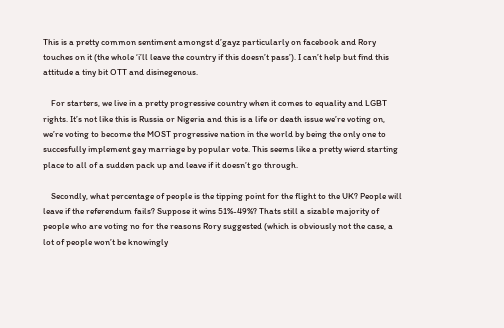This is a pretty common sentiment amongst d’gayz particularly on facebook and Rory touches on it (the whole ‘i’ll leave the country if this doesn’t pass’). I can’t help but find this attitude a tiny bit OTT and disinegenous.

    For starters, we live in a pretty progressive country when it comes to equality and LGBT rights. It’s not like this is Russia or Nigeria and this is a life or death issue we’re voting on, we’re voting to become the MOST progressive nation in the world by being the only one to succesfully implement gay marriage by popular vote. This seems like a pretty wierd starting place to all of a sudden pack up and leave if it doesn’t go through.

    Secondly, what percentage of people is the tipping point for the flight to the UK? People will leave if the referendum fails? Suppose it wins 51%-49%? Thats still a sizable majority of people who are voting no for the reasons Rory suggested (which is obviously not the case, a lot of people won’t be knowingly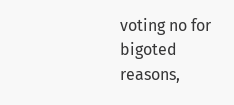voting no for bigoted reasons,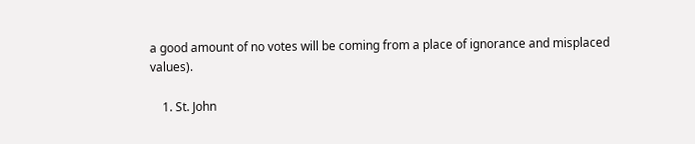a good amount of no votes will be coming from a place of ignorance and misplaced values).

    1. St. John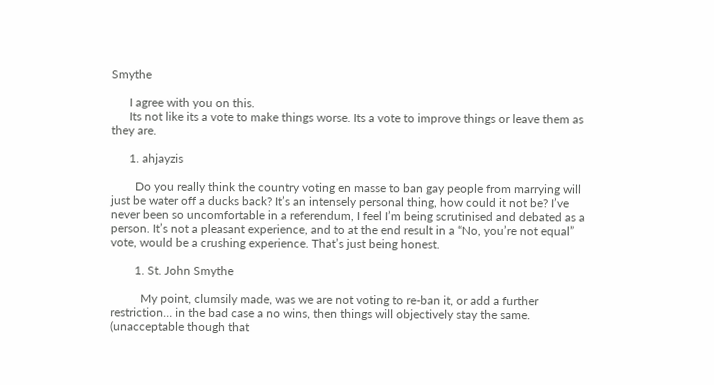Smythe

      I agree with you on this.
      Its not like its a vote to make things worse. Its a vote to improve things or leave them as they are.

      1. ahjayzis

        Do you really think the country voting en masse to ban gay people from marrying will just be water off a ducks back? It’s an intensely personal thing, how could it not be? I’ve never been so uncomfortable in a referendum, I feel I’m being scrutinised and debated as a person. It’s not a pleasant experience, and to at the end result in a “No, you’re not equal” vote, would be a crushing experience. That’s just being honest.

        1. St. John Smythe

          My point, clumsily made, was we are not voting to re-ban it, or add a further restriction… in the bad case a no wins, then things will objectively stay the same. (unacceptable though that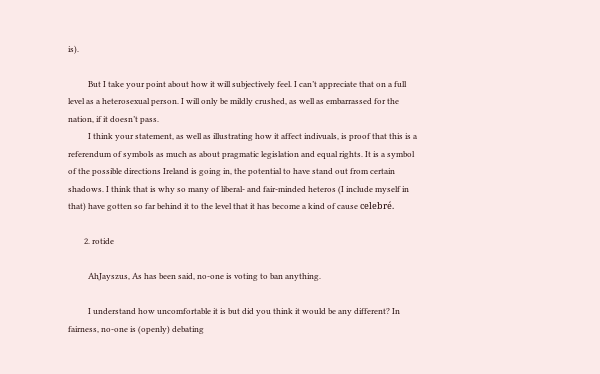is).

          But I take your point about how it will subjectively feel. I can’t appreciate that on a full level as a heterosexual person. I will only be mildly crushed, as well as embarrassed for the nation, if it doesn’t pass.
          I think your statement, as well as illustrating how it affect indivuals, is proof that this is a referendum of symbols as much as about pragmatic legislation and equal rights. It is a symbol of the possible directions Ireland is going in, the potential to have stand out from certain shadows. I think that is why so many of liberal- and fair-minded heteros (I include myself in that) have gotten so far behind it to the level that it has become a kind of cause celebré.

        2. rotide

          AhJayszus, As has been said, no-one is voting to ban anything.

          I understand how uncomfortable it is but did you think it would be any different? In fairness, no-one is (openly) debating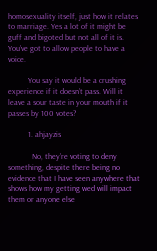homosexuality itself, just how it relates to marriage. Yes a lot of it might be guff and bigoted but not all of it is. You’ve got to allow people to have a voice.

          You say it would be a crushing experience if it doesn’t pass. Will it leave a sour taste in your mouth if it passes by 100 votes?

          1. ahjayzis

            No, they’re voting to deny something, despite there being no evidence that I have seen anywhere that shows how my getting wed will impact them or anyone else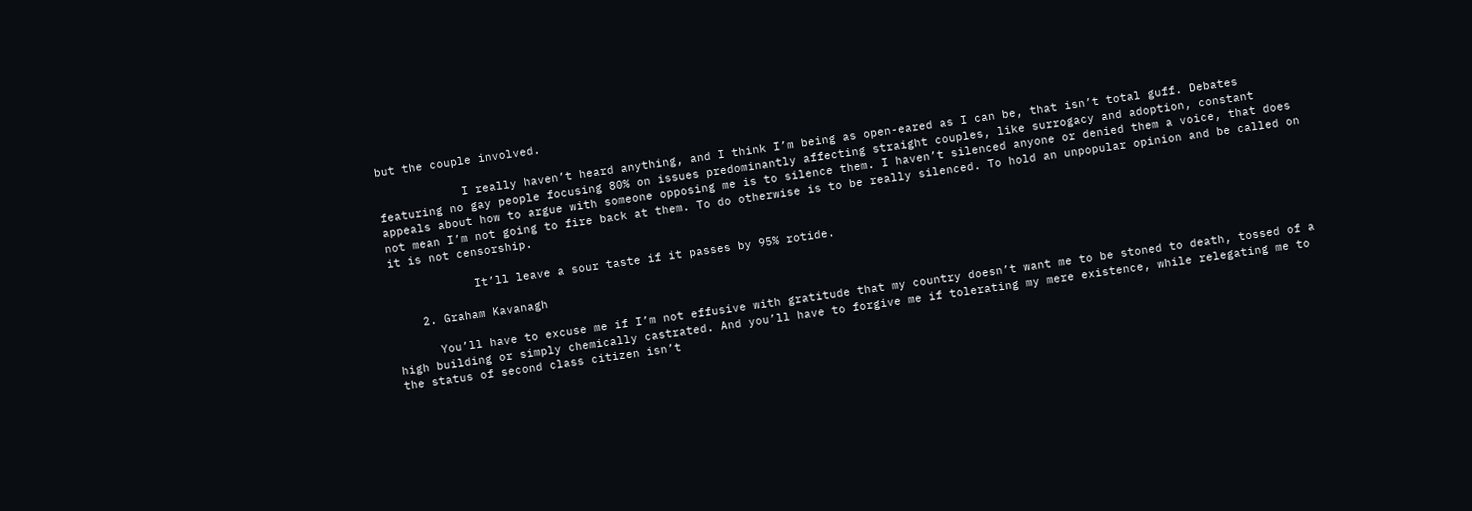but the couple involved.

            I really haven’t heard anything, and I think I’m being as open-eared as I can be, that isn’t total guff. Debates featuring no gay people focusing 80% on issues predominantly affecting straight couples, like surrogacy and adoption, constant appeals about how to argue with someone opposing me is to silence them. I haven’t silenced anyone or denied them a voice, that does not mean I’m not going to fire back at them. To do otherwise is to be really silenced. To hold an unpopular opinion and be called on it is not censorship.

            It’ll leave a sour taste if it passes by 95% rotide.

    2. Graham Kavanagh

      You’ll have to excuse me if I’m not effusive with gratitude that my country doesn’t want me to be stoned to death, tossed of a high building or simply chemically castrated. And you’ll have to forgive me if tolerating my mere existence, while relegating me to the status of second class citizen isn’t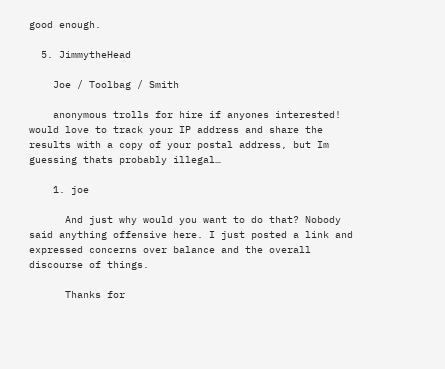good enough.

  5. JimmytheHead

    Joe / Toolbag / Smith

    anonymous trolls for hire if anyones interested! would love to track your IP address and share the results with a copy of your postal address, but Im guessing thats probably illegal…

    1. joe

      And just why would you want to do that? Nobody said anything offensive here. I just posted a link and expressed concerns over balance and the overall discourse of things.

      Thanks for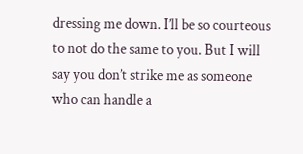dressing me down. I’ll be so courteous to not do the same to you. But I will say you don’t strike me as someone who can handle a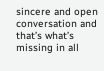sincere and open conversation and that’s what’s missing in all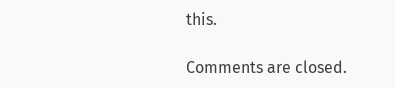this.

Comments are closed.